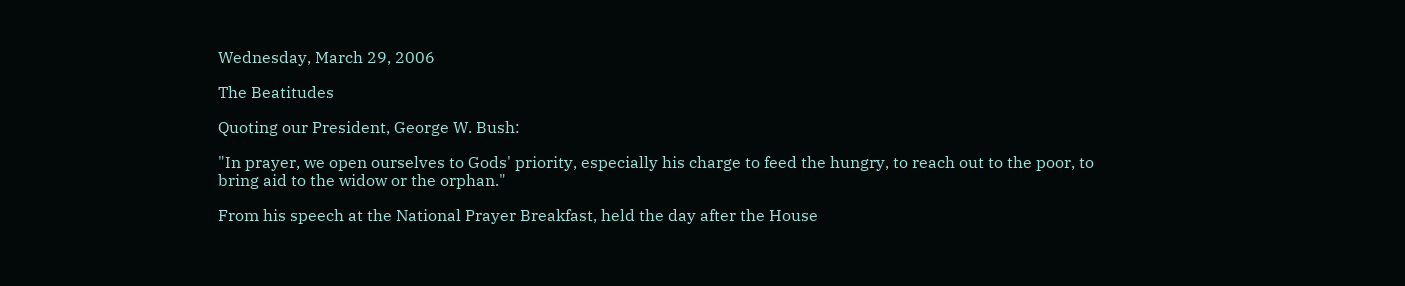Wednesday, March 29, 2006

The Beatitudes

Quoting our President, George W. Bush:

"In prayer, we open ourselves to Gods' priority, especially his charge to feed the hungry, to reach out to the poor, to bring aid to the widow or the orphan."

From his speech at the National Prayer Breakfast, held the day after the House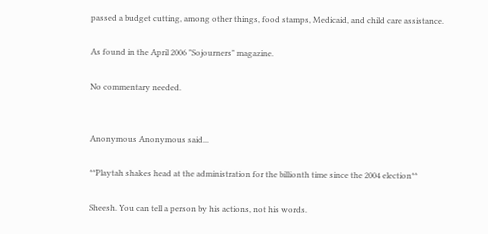passed a budget cutting, among other things, food stamps, Medicaid, and child care assistance.

As found in the April 2006 "Sojourners" magazine.

No commentary needed.


Anonymous Anonymous said...

**Playtah shakes head at the administration for the billionth time since the 2004 election**

Sheesh. You can tell a person by his actions, not his words.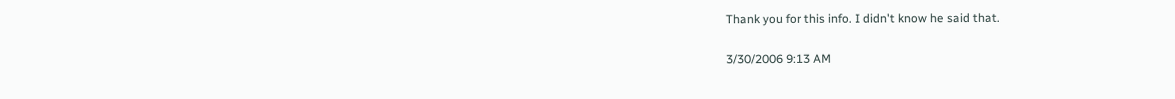Thank you for this info. I didn't know he said that.

3/30/2006 9:13 AM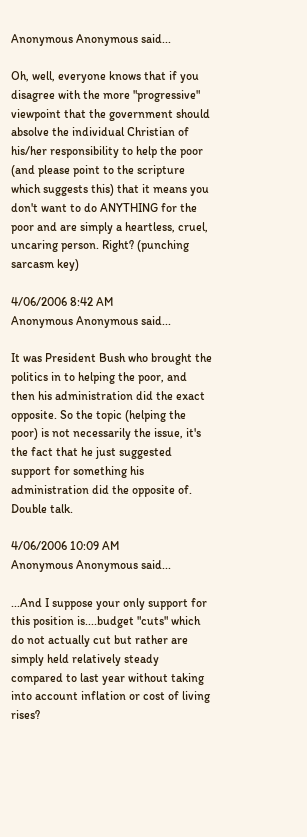Anonymous Anonymous said...

Oh, well, everyone knows that if you disagree with the more "progressive" viewpoint that the government should absolve the individual Christian of his/her responsibility to help the poor (and please point to the scripture which suggests this) that it means you don't want to do ANYTHING for the poor and are simply a heartless, cruel, uncaring person. Right? (punching sarcasm key)

4/06/2006 8:42 AM
Anonymous Anonymous said...

It was President Bush who brought the politics in to helping the poor, and then his administration did the exact opposite. So the topic (helping the poor) is not necessarily the issue, it's the fact that he just suggested support for something his administration did the opposite of. Double talk.

4/06/2006 10:09 AM
Anonymous Anonymous said...

...And I suppose your only support for this position is....budget "cuts" which do not actually cut but rather are simply held relatively steady compared to last year without taking into account inflation or cost of living rises?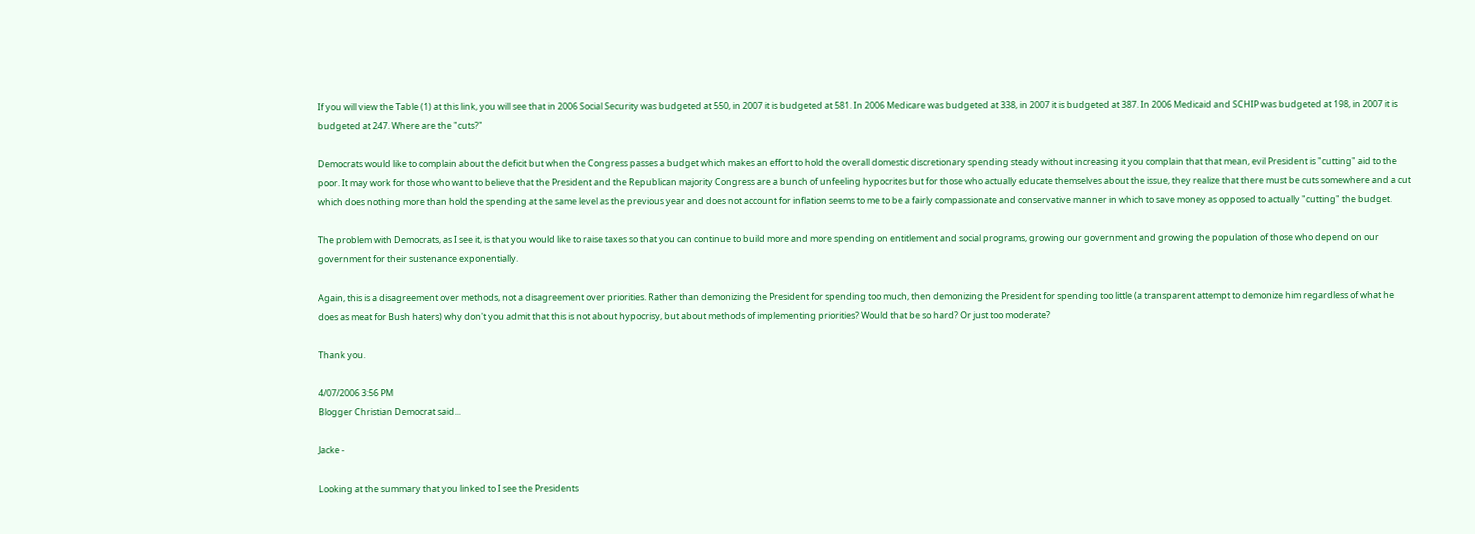If you will view the Table (1) at this link, you will see that in 2006 Social Security was budgeted at 550, in 2007 it is budgeted at 581. In 2006 Medicare was budgeted at 338, in 2007 it is budgeted at 387. In 2006 Medicaid and SCHIP was budgeted at 198, in 2007 it is budgeted at 247. Where are the "cuts?"

Democrats would like to complain about the deficit but when the Congress passes a budget which makes an effort to hold the overall domestic discretionary spending steady without increasing it you complain that that mean, evil President is "cutting" aid to the poor. It may work for those who want to believe that the President and the Republican majority Congress are a bunch of unfeeling hypocrites but for those who actually educate themselves about the issue, they realize that there must be cuts somewhere and a cut which does nothing more than hold the spending at the same level as the previous year and does not account for inflation seems to me to be a fairly compassionate and conservative manner in which to save money as opposed to actually "cutting" the budget.

The problem with Democrats, as I see it, is that you would like to raise taxes so that you can continue to build more and more spending on entitlement and social programs, growing our government and growing the population of those who depend on our government for their sustenance exponentially.

Again, this is a disagreement over methods, not a disagreement over priorities. Rather than demonizing the President for spending too much, then demonizing the President for spending too little (a transparent attempt to demonize him regardless of what he does as meat for Bush haters) why don't you admit that this is not about hypocrisy, but about methods of implementing priorities? Would that be so hard? Or just too moderate?

Thank you.

4/07/2006 3:56 PM
Blogger Christian Democrat said...

Jacke -

Looking at the summary that you linked to I see the Presidents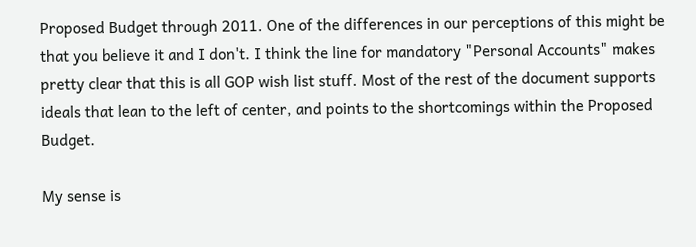Proposed Budget through 2011. One of the differences in our perceptions of this might be that you believe it and I don't. I think the line for mandatory "Personal Accounts" makes pretty clear that this is all GOP wish list stuff. Most of the rest of the document supports ideals that lean to the left of center, and points to the shortcomings within the Proposed Budget.

My sense is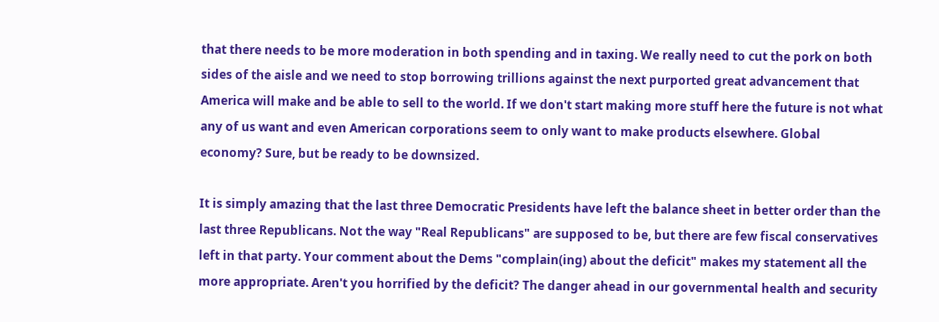that there needs to be more moderation in both spending and in taxing. We really need to cut the pork on both sides of the aisle and we need to stop borrowing trillions against the next purported great advancement that America will make and be able to sell to the world. If we don't start making more stuff here the future is not what any of us want and even American corporations seem to only want to make products elsewhere. Global economy? Sure, but be ready to be downsized.

It is simply amazing that the last three Democratic Presidents have left the balance sheet in better order than the last three Republicans. Not the way "Real Republicans" are supposed to be, but there are few fiscal conservatives left in that party. Your comment about the Dems "complain(ing) about the deficit" makes my statement all the more appropriate. Aren't you horrified by the deficit? The danger ahead in our governmental health and security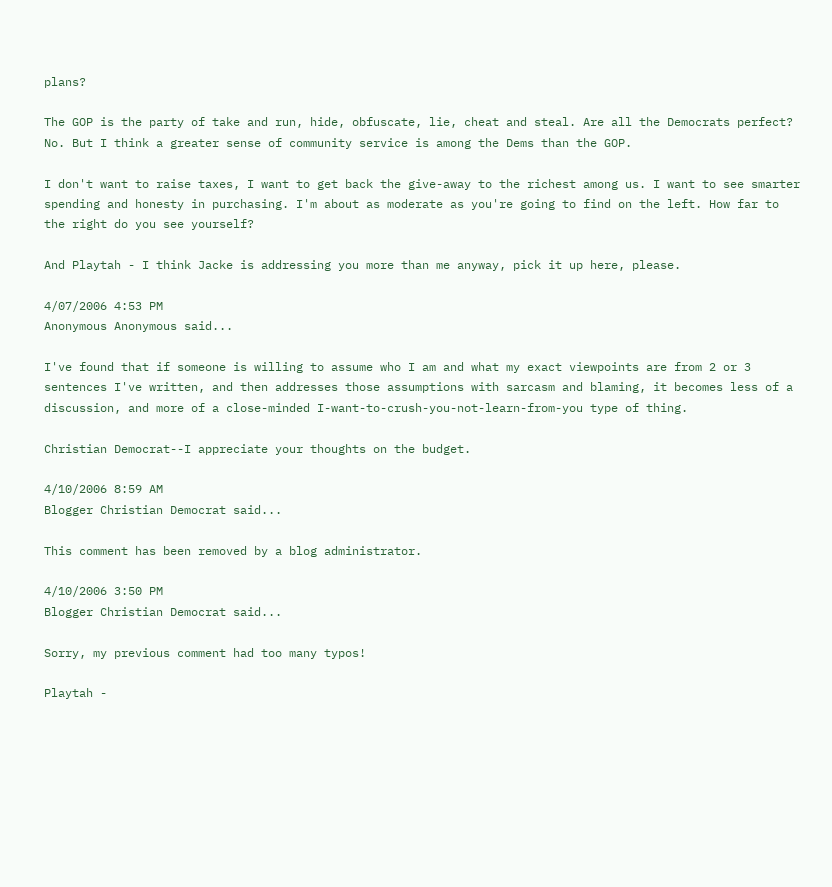plans?

The GOP is the party of take and run, hide, obfuscate, lie, cheat and steal. Are all the Democrats perfect? No. But I think a greater sense of community service is among the Dems than the GOP.

I don't want to raise taxes, I want to get back the give-away to the richest among us. I want to see smarter spending and honesty in purchasing. I'm about as moderate as you're going to find on the left. How far to the right do you see yourself?

And Playtah - I think Jacke is addressing you more than me anyway, pick it up here, please.

4/07/2006 4:53 PM
Anonymous Anonymous said...

I've found that if someone is willing to assume who I am and what my exact viewpoints are from 2 or 3 sentences I've written, and then addresses those assumptions with sarcasm and blaming, it becomes less of a discussion, and more of a close-minded I-want-to-crush-you-not-learn-from-you type of thing.

Christian Democrat--I appreciate your thoughts on the budget.

4/10/2006 8:59 AM
Blogger Christian Democrat said...

This comment has been removed by a blog administrator.

4/10/2006 3:50 PM
Blogger Christian Democrat said...

Sorry, my previous comment had too many typos!

Playtah -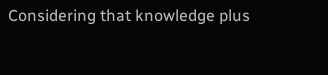Considering that knowledge plus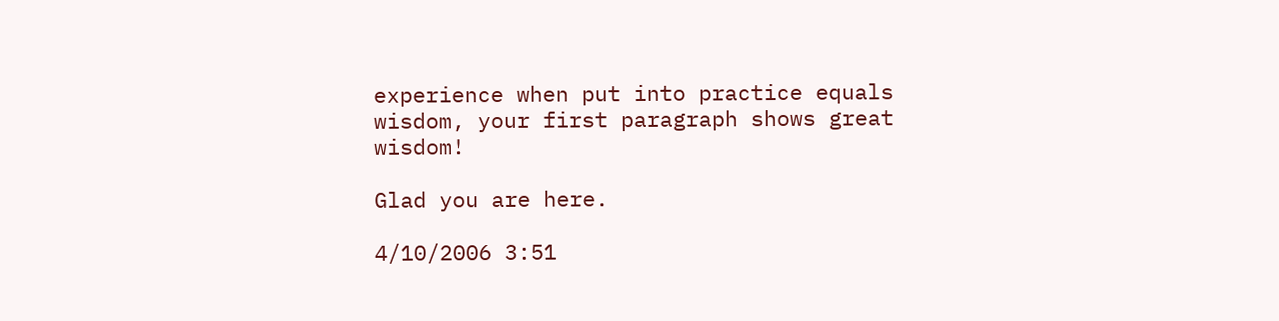experience when put into practice equals wisdom, your first paragraph shows great wisdom!

Glad you are here.

4/10/2006 3:51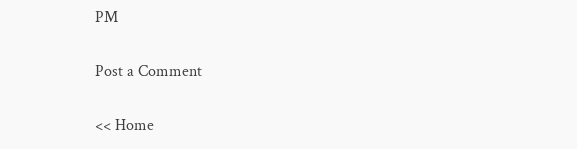PM

Post a Comment

<< Home